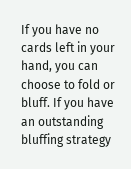If you have no cards left in your hand, you can choose to fold or bluff. If you have an outstanding bluffing strategy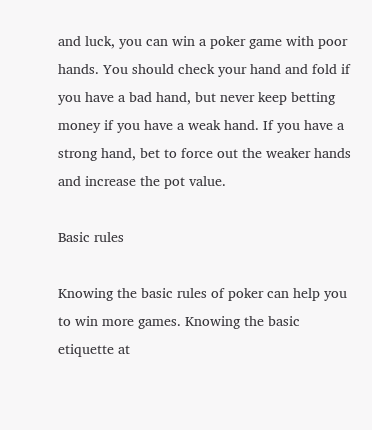and luck, you can win a poker game with poor hands. You should check your hand and fold if you have a bad hand, but never keep betting money if you have a weak hand. If you have a strong hand, bet to force out the weaker hands and increase the pot value.

Basic rules

Knowing the basic rules of poker can help you to win more games. Knowing the basic etiquette at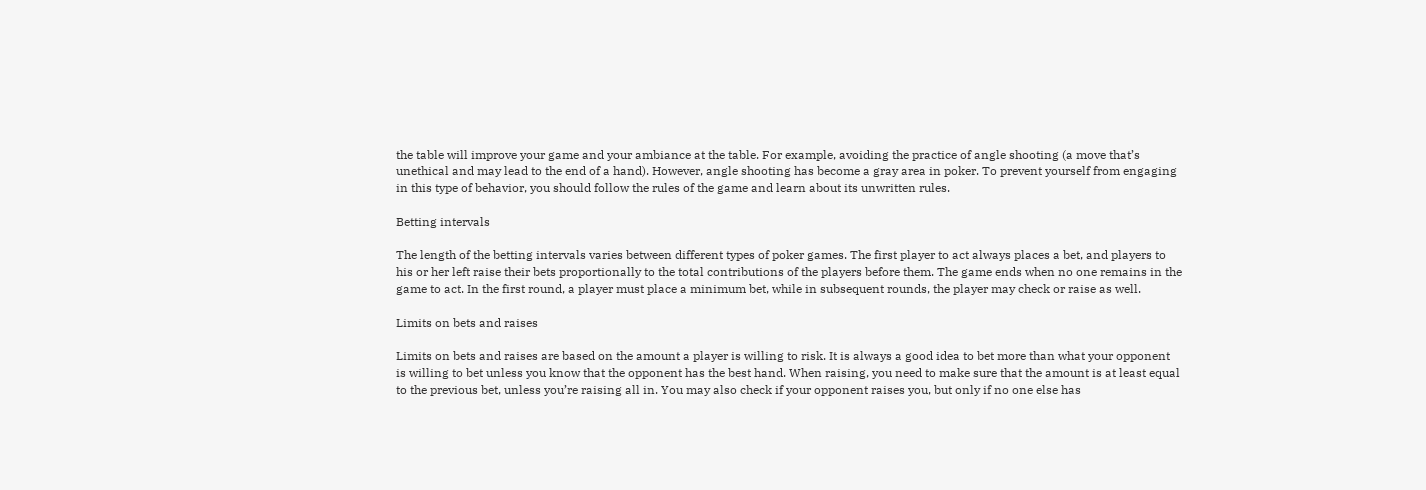the table will improve your game and your ambiance at the table. For example, avoiding the practice of angle shooting (a move that’s unethical and may lead to the end of a hand). However, angle shooting has become a gray area in poker. To prevent yourself from engaging in this type of behavior, you should follow the rules of the game and learn about its unwritten rules.

Betting intervals

The length of the betting intervals varies between different types of poker games. The first player to act always places a bet, and players to his or her left raise their bets proportionally to the total contributions of the players before them. The game ends when no one remains in the game to act. In the first round, a player must place a minimum bet, while in subsequent rounds, the player may check or raise as well.

Limits on bets and raises

Limits on bets and raises are based on the amount a player is willing to risk. It is always a good idea to bet more than what your opponent is willing to bet unless you know that the opponent has the best hand. When raising, you need to make sure that the amount is at least equal to the previous bet, unless you’re raising all in. You may also check if your opponent raises you, but only if no one else has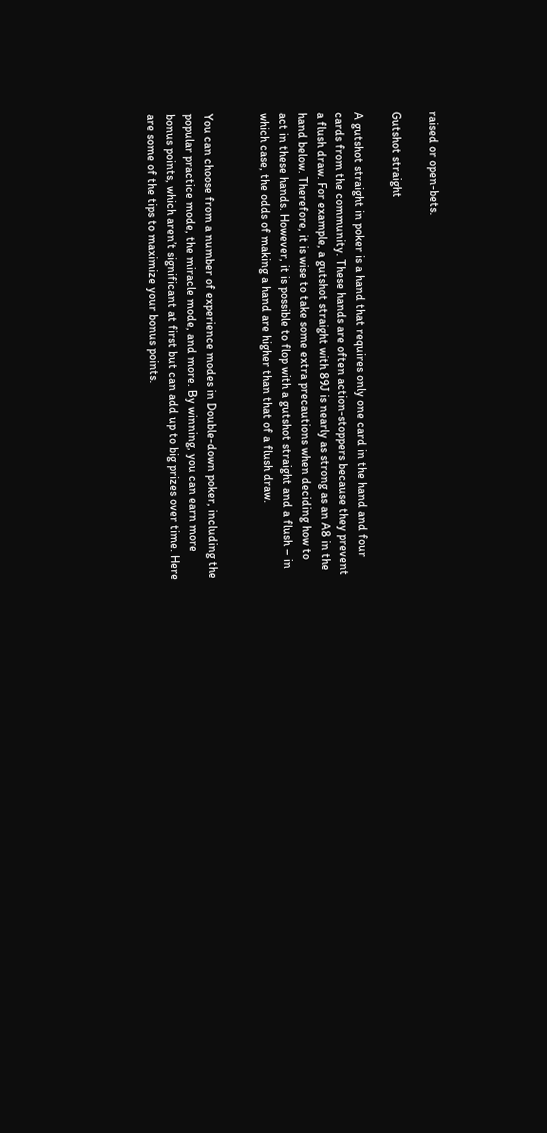raised or open-bets.

Gutshot straight

A gutshot straight in poker is a hand that requires only one card in the hand and four cards from the community. These hands are often action-stoppers because they prevent a flush draw. For example, a gutshot straight with 89J is nearly as strong as an A8 in the hand below. Therefore, it is wise to take some extra precautions when deciding how to act in these hands. However, it is possible to flop with a gutshot straight and a flush – in which case, the odds of making a hand are higher than that of a flush draw.


You can choose from a number of experience modes in Double-down poker, including the popular practice mode, the miracle mode, and more. By winning, you can earn more bonus points, which aren’t significant at first but can add up to big prizes over time. Here are some of the tips to maximize your bonus points.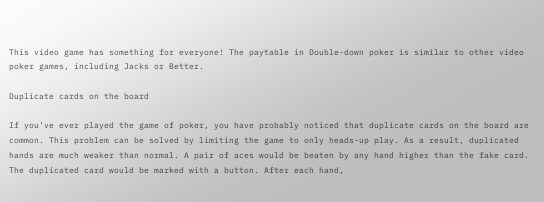This video game has something for everyone! The paytable in Double-down poker is similar to other video poker games, including Jacks or Better.

Duplicate cards on the board

If you’ve ever played the game of poker, you have probably noticed that duplicate cards on the board are common. This problem can be solved by limiting the game to only heads-up play. As a result, duplicated hands are much weaker than normal. A pair of aces would be beaten by any hand higher than the fake card. The duplicated card would be marked with a button. After each hand,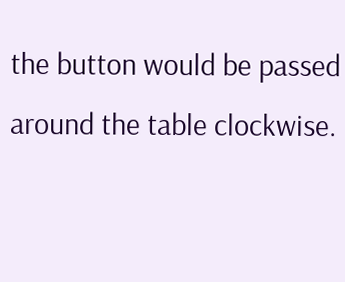the button would be passed around the table clockwise.